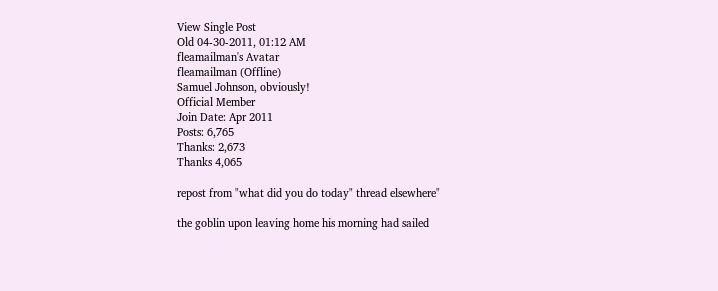View Single Post
Old 04-30-2011, 01:12 AM
fleamailman's Avatar
fleamailman (Offline)
Samuel Johnson, obviously!
Official Member
Join Date: Apr 2011
Posts: 6,765
Thanks: 2,673
Thanks 4,065

repost from "what did you do today" thread elsewhere"

the goblin upon leaving home his morning had sailed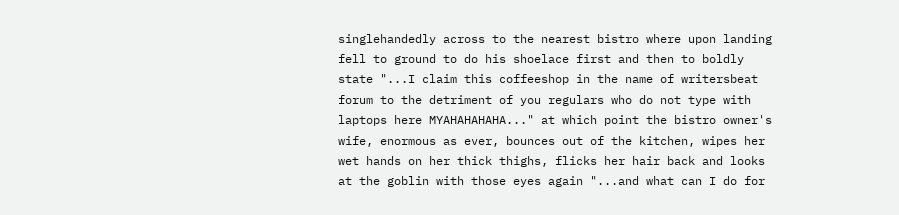singlehandedly across to the nearest bistro where upon landing fell to ground to do his shoelace first and then to boldly state "...I claim this coffeeshop in the name of writersbeat forum to the detriment of you regulars who do not type with laptops here MYAHAHAHAHA..." at which point the bistro owner's wife, enormous as ever, bounces out of the kitchen, wipes her wet hands on her thick thighs, flicks her hair back and looks at the goblin with those eyes again "...and what can I do for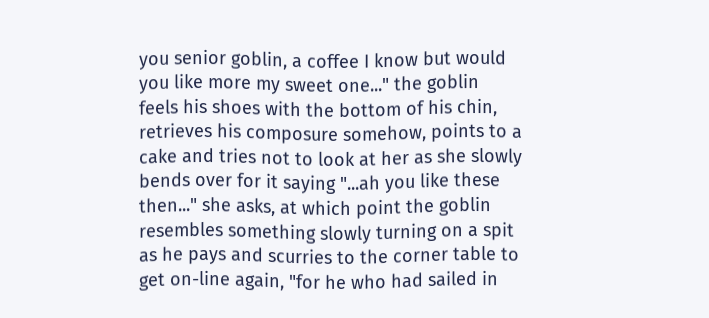you senior goblin, a coffee I know but would you like more my sweet one..." the goblin feels his shoes with the bottom of his chin, retrieves his composure somehow, points to a cake and tries not to look at her as she slowly bends over for it saying "...ah you like these then..." she asks, at which point the goblin resembles something slowly turning on a spit as he pays and scurries to the corner table to get on-line again, "for he who had sailed in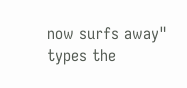now surfs away" types the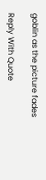goblin as the picture fades

Reply With Quote